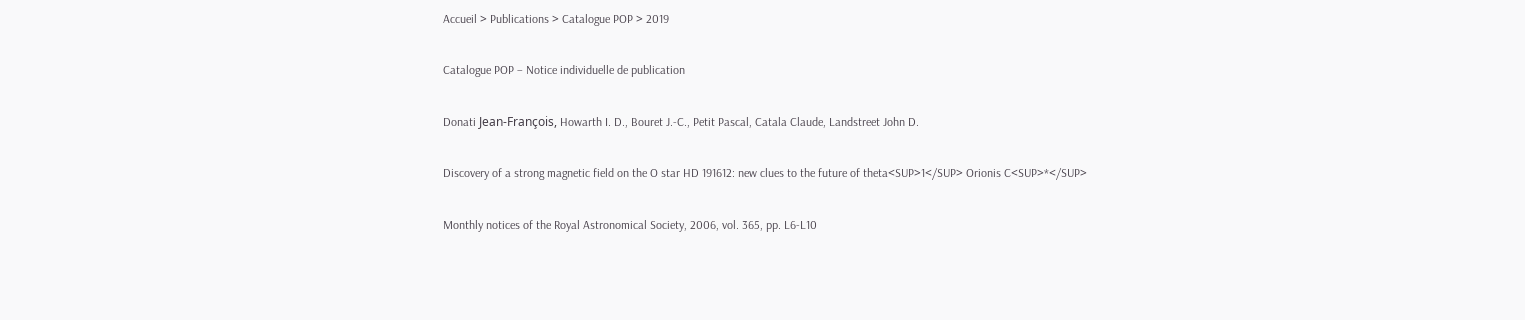Accueil > Publications > Catalogue POP > 2019

Catalogue POP – Notice individuelle de publication

Donati Jean-François, Howarth I. D., Bouret J.-C., Petit Pascal, Catala Claude, Landstreet John D.

Discovery of a strong magnetic field on the O star HD 191612: new clues to the future of theta<SUP>1</SUP> Orionis C<SUP>*</SUP>

Monthly notices of the Royal Astronomical Society, 2006, vol. 365, pp. L6-L10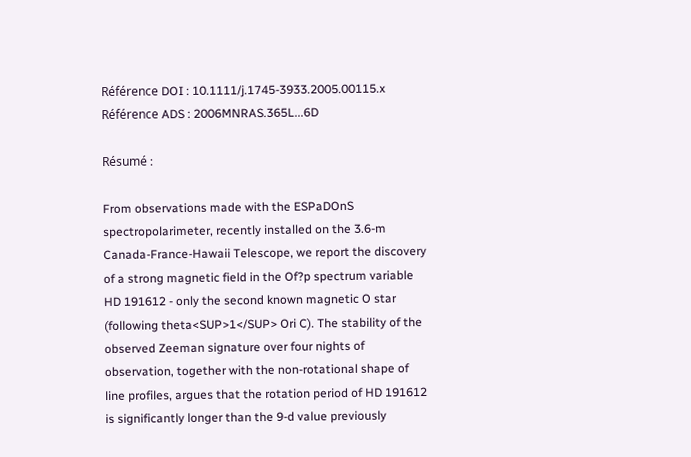Référence DOI : 10.1111/j.1745-3933.2005.00115.x
Référence ADS : 2006MNRAS.365L...6D

Résumé :

From observations made with the ESPaDOnS spectropolarimeter, recently installed on the 3.6-m Canada-France-Hawaii Telescope, we report the discovery of a strong magnetic field in the Of?p spectrum variable HD 191612 - only the second known magnetic O star (following theta<SUP>1</SUP> Ori C). The stability of the observed Zeeman signature over four nights of observation, together with the non-rotational shape of line profiles, argues that the rotation period of HD 191612 is significantly longer than the 9-d value previously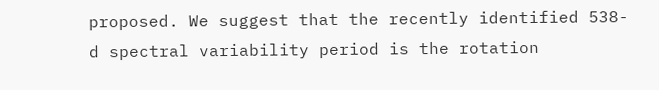proposed. We suggest that the recently identified 538-d spectral variability period is the rotation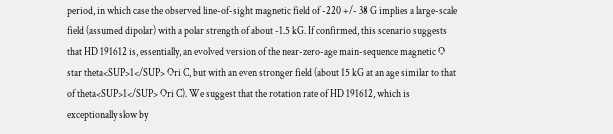period, in which case the observed line-of-sight magnetic field of -220 +/- 38 G implies a large-scale field (assumed dipolar) with a polar strength of about -1.5 kG. If confirmed, this scenario suggests that HD 191612 is, essentially, an evolved version of the near-zero-age main-sequence magnetic O star theta<SUP>1</SUP> Ori C, but with an even stronger field (about 15 kG at an age similar to that of theta<SUP>1</SUP> Ori C). We suggest that the rotation rate of HD 191612, which is exceptionally slow by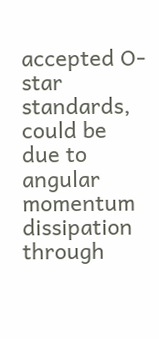accepted O-star standards, could be due to angular momentum dissipation through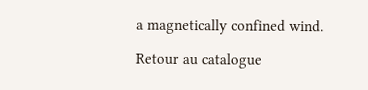a magnetically confined wind.

Retour au catalogue